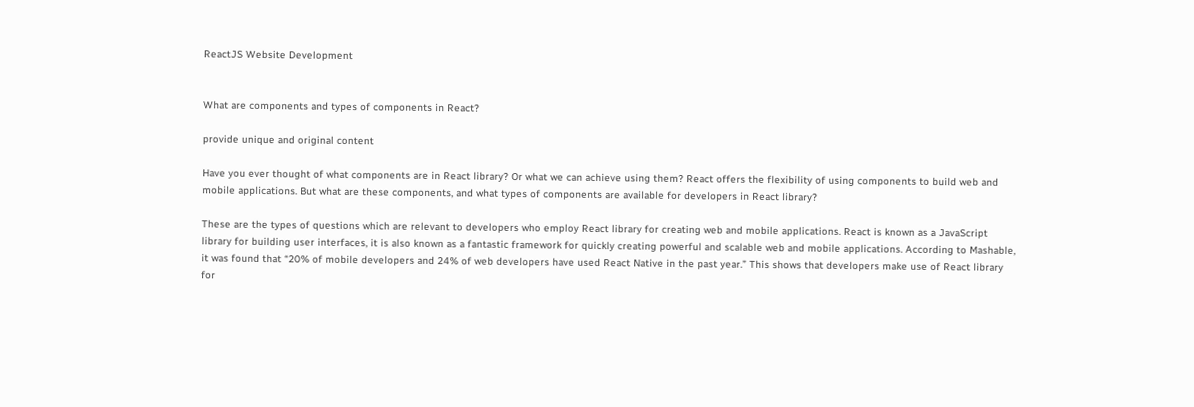ReactJS Website Development


What are components and types of components in React?

provide unique and original content

Have you ever thought of what components are in React library? Or what we can achieve using them? React offers the flexibility of using components to build web and mobile applications. But what are these components, and what types of components are available for developers in React library?

These are the types of questions which are relevant to developers who employ React library for creating web and mobile applications. React is known as a JavaScript library for building user interfaces, it is also known as a fantastic framework for quickly creating powerful and scalable web and mobile applications. According to Mashable, it was found that “20% of mobile developers and 24% of web developers have used React Native in the past year.” This shows that developers make use of React library for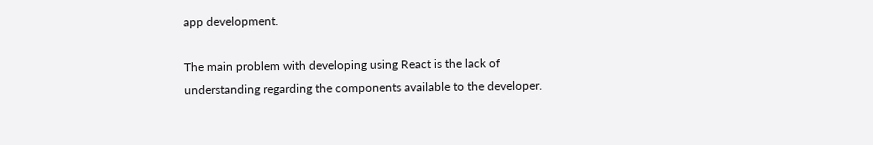app development.

The main problem with developing using React is the lack of understanding regarding the components available to the developer.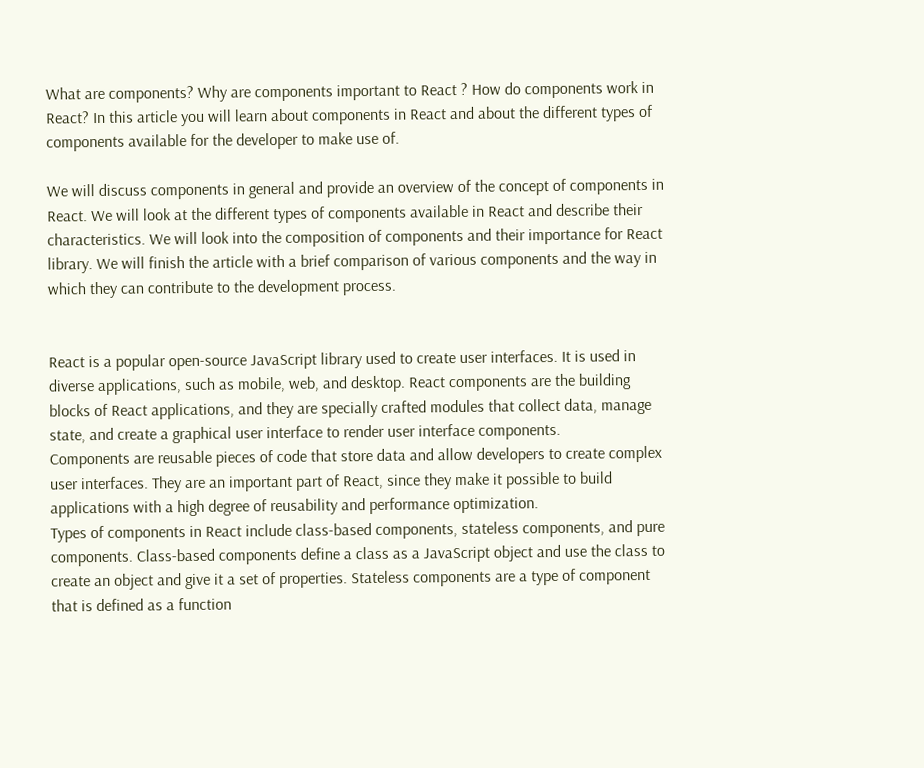What are components? Why are components important to React ? How do components work in React? In this article you will learn about components in React and about the different types of components available for the developer to make use of.

We will discuss components in general and provide an overview of the concept of components in React. We will look at the different types of components available in React and describe their characteristics. We will look into the composition of components and their importance for React library. We will finish the article with a brief comparison of various components and the way in which they can contribute to the development process.


React is a popular open-source JavaScript library used to create user interfaces. It is used in diverse applications, such as mobile, web, and desktop. React components are the building blocks of React applications, and they are specially crafted modules that collect data, manage state, and create a graphical user interface to render user interface components.
Components are reusable pieces of code that store data and allow developers to create complex user interfaces. They are an important part of React, since they make it possible to build applications with a high degree of reusability and performance optimization.
Types of components in React include class-based components, stateless components, and pure components. Class-based components define a class as a JavaScript object and use the class to create an object and give it a set of properties. Stateless components are a type of component that is defined as a function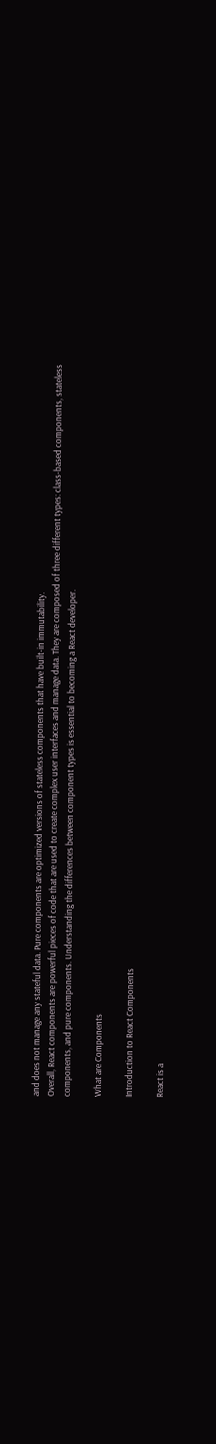and does not manage any stateful data. Pure components are optimized versions of stateless components that have built-in immutability.
Overall, React components are powerful pieces of code that are used to create complex user interfaces and manage data. They are composed of three different types: class-based components, stateless components, and pure components. Understanding the differences between component types is essential to becoming a React developer.

What are Components

Introduction to React Components

React is a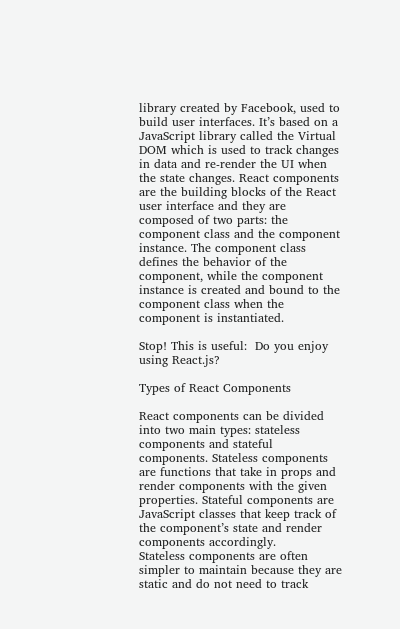library created by Facebook, used to build user interfaces. It’s based on a JavaScript library called the Virtual DOM which is used to track changes in data and re-render the UI when the state changes. React components are the building blocks of the React user interface and they are composed of two parts: the component class and the component instance. The component class defines the behavior of the component, while the component instance is created and bound to the component class when the component is instantiated.

Stop! This is useful:  Do you enjoy using React.js?

Types of React Components

React components can be divided into two main types: stateless components and stateful components. Stateless components are functions that take in props and render components with the given properties. Stateful components are JavaScript classes that keep track of the component’s state and render components accordingly.
Stateless components are often simpler to maintain because they are static and do not need to track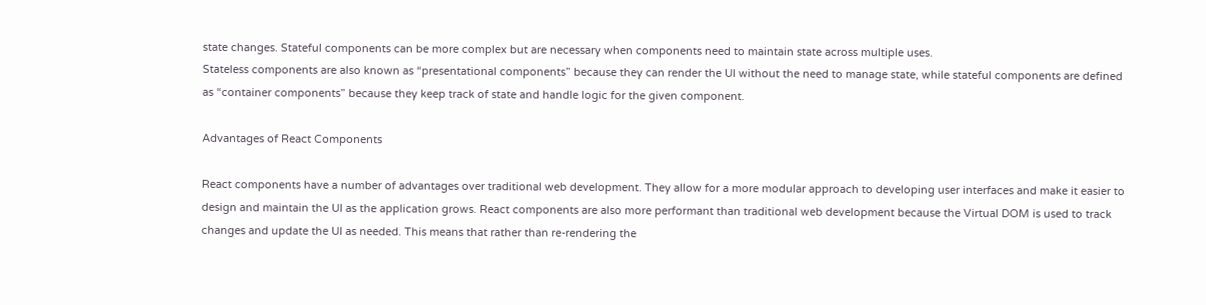state changes. Stateful components can be more complex but are necessary when components need to maintain state across multiple uses.
Stateless components are also known as “presentational components” because they can render the UI without the need to manage state, while stateful components are defined as “container components” because they keep track of state and handle logic for the given component.

Advantages of React Components

React components have a number of advantages over traditional web development. They allow for a more modular approach to developing user interfaces and make it easier to design and maintain the UI as the application grows. React components are also more performant than traditional web development because the Virtual DOM is used to track changes and update the UI as needed. This means that rather than re-rendering the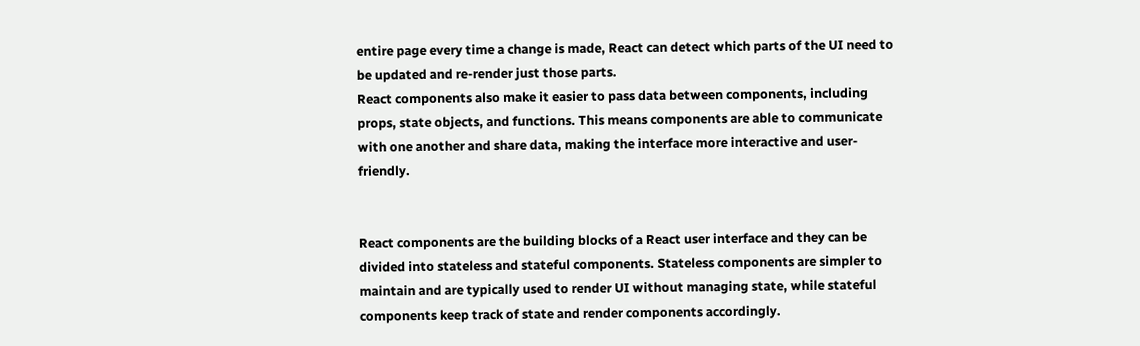entire page every time a change is made, React can detect which parts of the UI need to be updated and re-render just those parts.
React components also make it easier to pass data between components, including props, state objects, and functions. This means components are able to communicate with one another and share data, making the interface more interactive and user-friendly.


React components are the building blocks of a React user interface and they can be divided into stateless and stateful components. Stateless components are simpler to maintain and are typically used to render UI without managing state, while stateful components keep track of state and render components accordingly.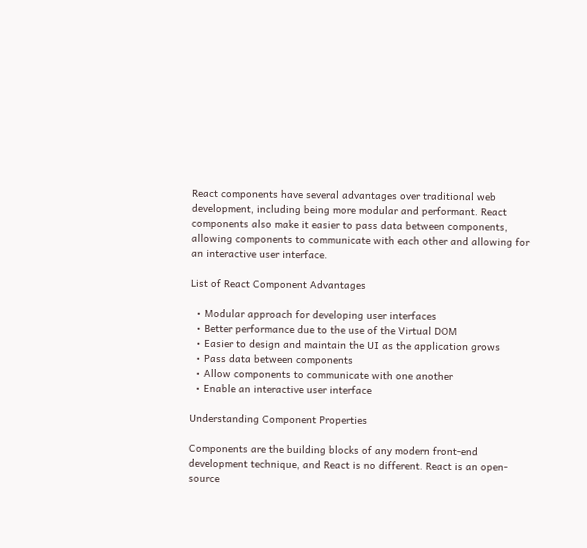React components have several advantages over traditional web development, including being more modular and performant. React components also make it easier to pass data between components, allowing components to communicate with each other and allowing for an interactive user interface.

List of React Component Advantages

  • Modular approach for developing user interfaces
  • Better performance due to the use of the Virtual DOM
  • Easier to design and maintain the UI as the application grows
  • Pass data between components
  • Allow components to communicate with one another
  • Enable an interactive user interface

Understanding Component Properties

Components are the building blocks of any modern front-end development technique, and React is no different. React is an open-source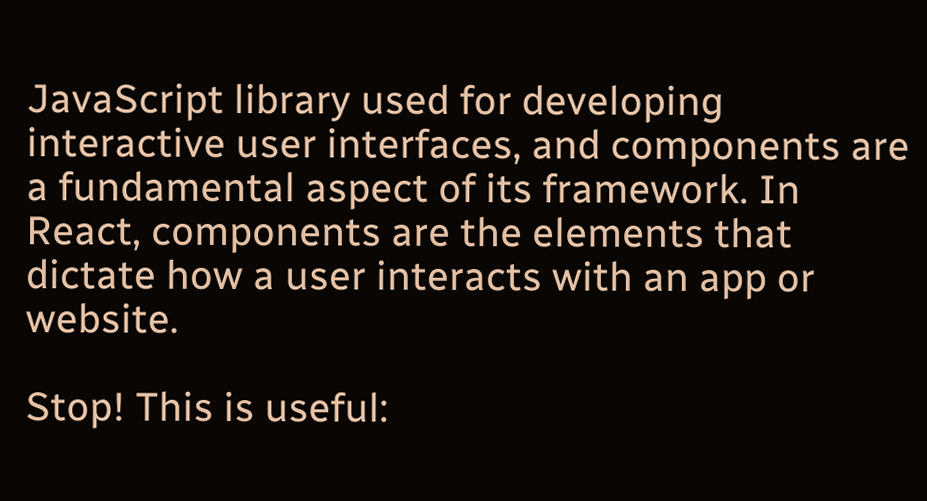JavaScript library used for developing interactive user interfaces, and components are a fundamental aspect of its framework. In React, components are the elements that dictate how a user interacts with an app or website.

Stop! This is useful: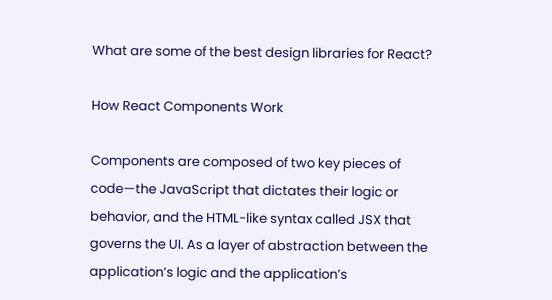What are some of the best design libraries for React?

How React Components Work

Components are composed of two key pieces of code—the JavaScript that dictates their logic or behavior, and the HTML-like syntax called JSX that governs the UI. As a layer of abstraction between the application’s logic and the application’s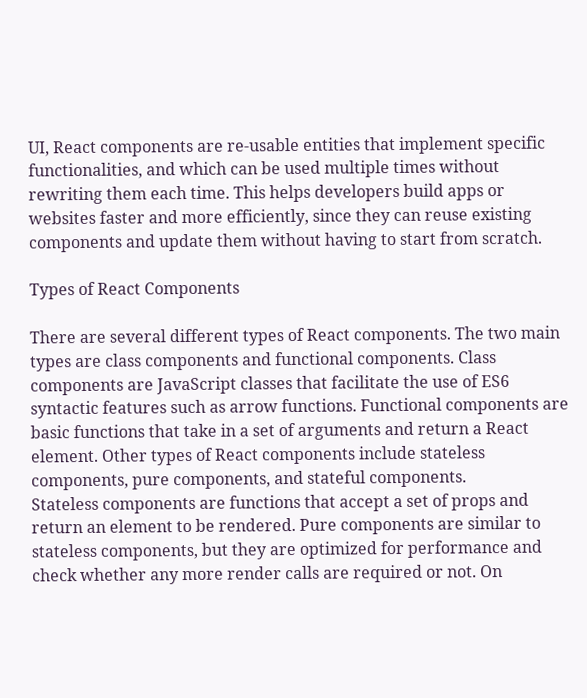UI, React components are re-usable entities that implement specific functionalities, and which can be used multiple times without rewriting them each time. This helps developers build apps or websites faster and more efficiently, since they can reuse existing components and update them without having to start from scratch.

Types of React Components

There are several different types of React components. The two main types are class components and functional components. Class components are JavaScript classes that facilitate the use of ES6 syntactic features such as arrow functions. Functional components are basic functions that take in a set of arguments and return a React element. Other types of React components include stateless components, pure components, and stateful components.
Stateless components are functions that accept a set of props and return an element to be rendered. Pure components are similar to stateless components, but they are optimized for performance and check whether any more render calls are required or not. On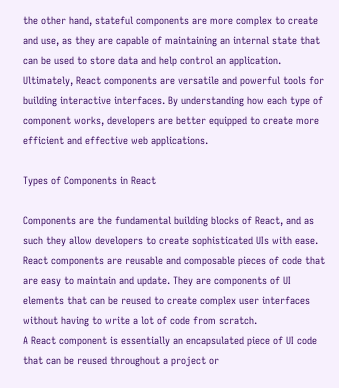the other hand, stateful components are more complex to create and use, as they are capable of maintaining an internal state that can be used to store data and help control an application.
Ultimately, React components are versatile and powerful tools for building interactive interfaces. By understanding how each type of component works, developers are better equipped to create more efficient and effective web applications.

Types of Components in React

Components are the fundamental building blocks of React, and as such they allow developers to create sophisticated UIs with ease. React components are reusable and composable pieces of code that are easy to maintain and update. They are components of UI elements that can be reused to create complex user interfaces without having to write a lot of code from scratch.
A React component is essentially an encapsulated piece of UI code that can be reused throughout a project or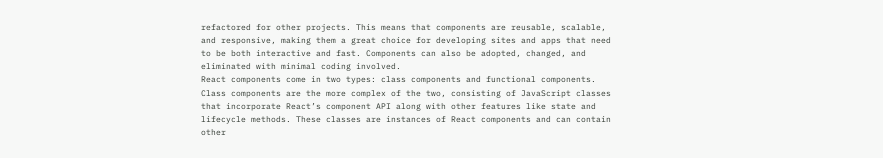refactored for other projects. This means that components are reusable, scalable, and responsive, making them a great choice for developing sites and apps that need to be both interactive and fast. Components can also be adopted, changed, and eliminated with minimal coding involved.
React components come in two types: class components and functional components. Class components are the more complex of the two, consisting of JavaScript classes that incorporate React’s component API along with other features like state and lifecycle methods. These classes are instances of React components and can contain other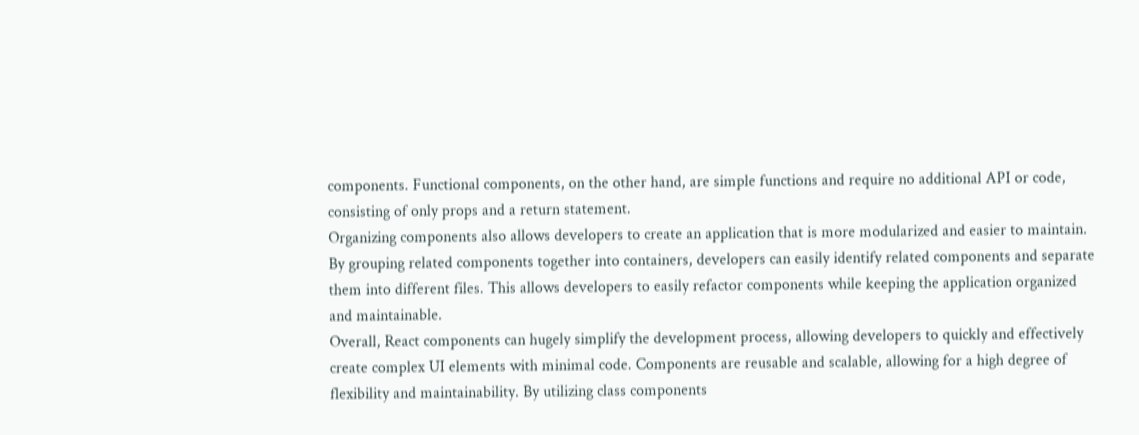components. Functional components, on the other hand, are simple functions and require no additional API or code, consisting of only props and a return statement.
Organizing components also allows developers to create an application that is more modularized and easier to maintain. By grouping related components together into containers, developers can easily identify related components and separate them into different files. This allows developers to easily refactor components while keeping the application organized and maintainable.
Overall, React components can hugely simplify the development process, allowing developers to quickly and effectively create complex UI elements with minimal code. Components are reusable and scalable, allowing for a high degree of flexibility and maintainability. By utilizing class components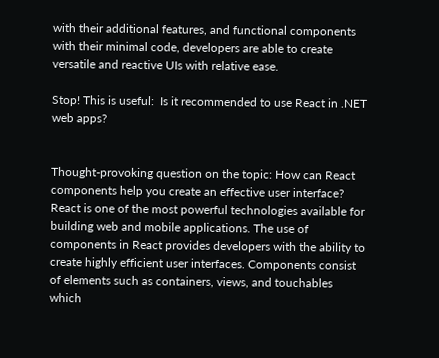with their additional features, and functional components with their minimal code, developers are able to create versatile and reactive UIs with relative ease.

Stop! This is useful:  Is it recommended to use React in .NET web apps?


Thought-provoking question on the topic: How can React components help you create an effective user interface?
React is one of the most powerful technologies available for building web and mobile applications. The use of components in React provides developers with the ability to create highly efficient user interfaces. Components consist of elements such as containers, views, and touchables which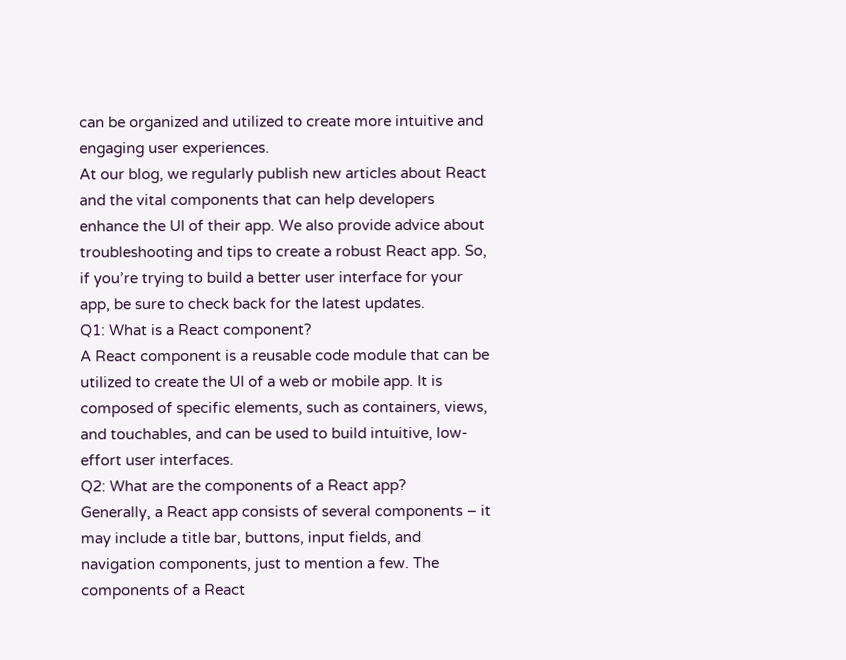can be organized and utilized to create more intuitive and engaging user experiences.
At our blog, we regularly publish new articles about React and the vital components that can help developers enhance the UI of their app. We also provide advice about troubleshooting and tips to create a robust React app. So, if you’re trying to build a better user interface for your app, be sure to check back for the latest updates.
Q1: What is a React component?
A React component is a reusable code module that can be utilized to create the UI of a web or mobile app. It is composed of specific elements, such as containers, views, and touchables, and can be used to build intuitive, low-effort user interfaces.
Q2: What are the components of a React app?
Generally, a React app consists of several components – it may include a title bar, buttons, input fields, and navigation components, just to mention a few. The components of a React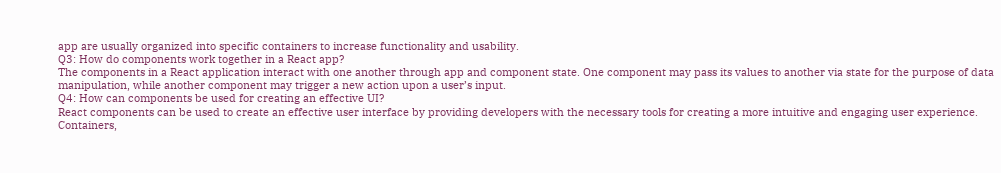app are usually organized into specific containers to increase functionality and usability.
Q3: How do components work together in a React app?
The components in a React application interact with one another through app and component state. One component may pass its values to another via state for the purpose of data manipulation, while another component may trigger a new action upon a user’s input.
Q4: How can components be used for creating an effective UI?
React components can be used to create an effective user interface by providing developers with the necessary tools for creating a more intuitive and engaging user experience. Containers,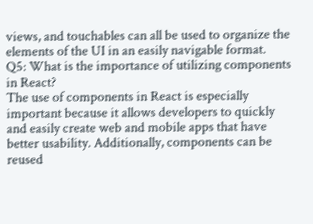views, and touchables can all be used to organize the elements of the UI in an easily navigable format.
Q5: What is the importance of utilizing components in React?
The use of components in React is especially important because it allows developers to quickly and easily create web and mobile apps that have better usability. Additionally, components can be reused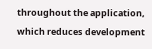throughout the application, which reduces development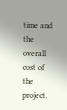time and the overall cost of the project.